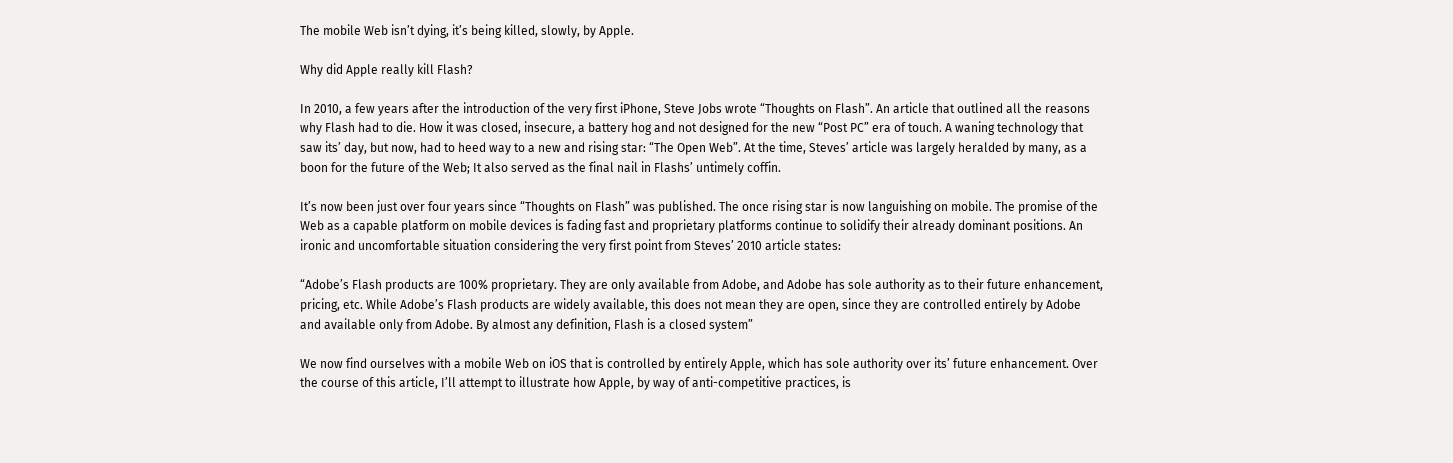The mobile Web isn’t dying, it’s being killed, slowly, by Apple.

Why did Apple really kill Flash?

In 2010, a few years after the introduction of the very first iPhone, Steve Jobs wrote “Thoughts on Flash”. An article that outlined all the reasons why Flash had to die. How it was closed, insecure, a battery hog and not designed for the new “Post PC” era of touch. A waning technology that saw its’ day, but now, had to heed way to a new and rising star: “The Open Web”. At the time, Steves’ article was largely heralded by many, as a boon for the future of the Web; It also served as the final nail in Flashs’ untimely coffin.

It’s now been just over four years since “Thoughts on Flash” was published. The once rising star is now languishing on mobile. The promise of the Web as a capable platform on mobile devices is fading fast and proprietary platforms continue to solidify their already dominant positions. An ironic and uncomfortable situation considering the very first point from Steves’ 2010 article states:

“Adobe’s Flash products are 100% proprietary. They are only available from Adobe, and Adobe has sole authority as to their future enhancement, pricing, etc. While Adobe’s Flash products are widely available, this does not mean they are open, since they are controlled entirely by Adobe and available only from Adobe. By almost any definition, Flash is a closed system”

We now find ourselves with a mobile Web on iOS that is controlled by entirely Apple, which has sole authority over its’ future enhancement. Over the course of this article, I’ll attempt to illustrate how Apple, by way of anti-competitive practices, is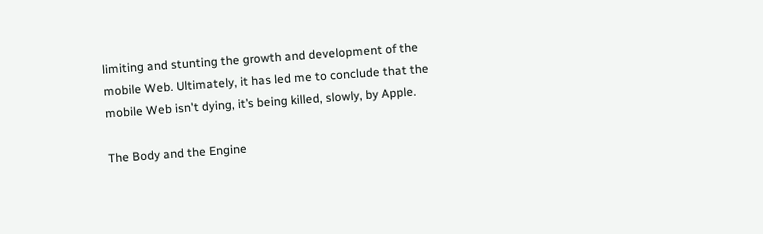limiting and stunting the growth and development of the mobile Web. Ultimately, it has led me to conclude that the mobile Web isn't dying, it’s being killed, slowly, by Apple.

The Body and the Engine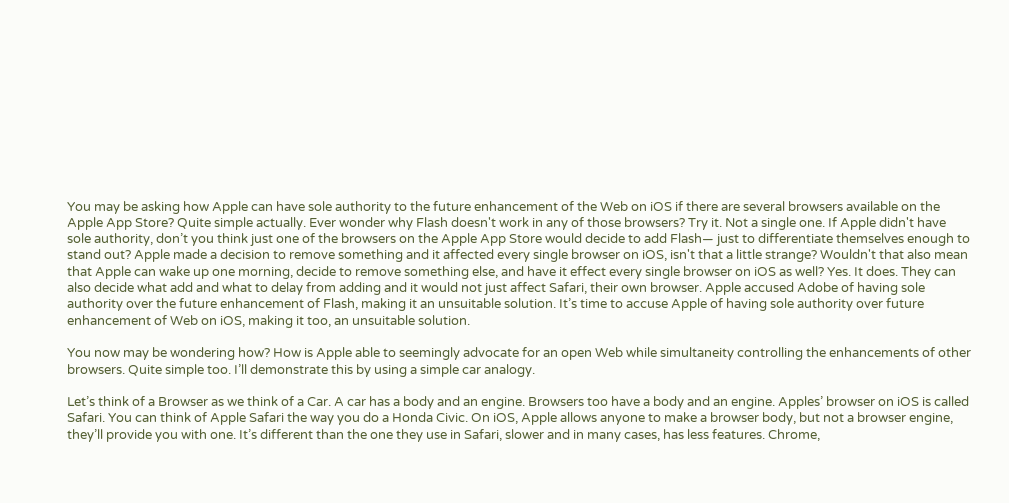You may be asking how Apple can have sole authority to the future enhancement of the Web on iOS if there are several browsers available on the Apple App Store? Quite simple actually. Ever wonder why Flash doesn't work in any of those browsers? Try it. Not a single one. If Apple didn't have sole authority, don’t you think just one of the browsers on the Apple App Store would decide to add Flash— just to differentiate themselves enough to stand out? Apple made a decision to remove something and it affected every single browser on iOS, isn't that a little strange? Wouldn't that also mean that Apple can wake up one morning, decide to remove something else, and have it effect every single browser on iOS as well? Yes. It does. They can also decide what add and what to delay from adding and it would not just affect Safari, their own browser. Apple accused Adobe of having sole authority over the future enhancement of Flash, making it an unsuitable solution. It’s time to accuse Apple of having sole authority over future enhancement of Web on iOS, making it too, an unsuitable solution.

You now may be wondering how? How is Apple able to seemingly advocate for an open Web while simultaneity controlling the enhancements of other browsers. Quite simple too. I’ll demonstrate this by using a simple car analogy.

Let’s think of a Browser as we think of a Car. A car has a body and an engine. Browsers too have a body and an engine. Apples’ browser on iOS is called Safari. You can think of Apple Safari the way you do a Honda Civic. On iOS, Apple allows anyone to make a browser body, but not a browser engine, they’ll provide you with one. It’s different than the one they use in Safari, slower and in many cases, has less features. Chrome,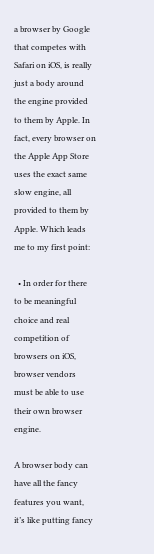a browser by Google that competes with Safari on iOS, is really just a body around the engine provided to them by Apple. In fact, every browser on the Apple App Store uses the exact same slow engine, all provided to them by Apple. Which leads me to my first point:

  • In order for there to be meaningful choice and real competition of browsers on iOS, browser vendors must be able to use their own browser engine.

A browser body can have all the fancy features you want, it’s like putting fancy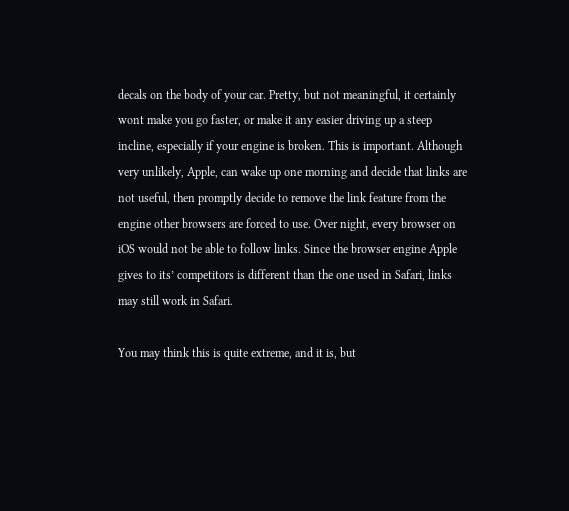decals on the body of your car. Pretty, but not meaningful, it certainly wont make you go faster, or make it any easier driving up a steep incline, especially if your engine is broken. This is important. Although very unlikely, Apple, can wake up one morning and decide that links are not useful, then promptly decide to remove the link feature from the engine other browsers are forced to use. Over night, every browser on iOS would not be able to follow links. Since the browser engine Apple gives to its’ competitors is different than the one used in Safari, links may still work in Safari.

You may think this is quite extreme, and it is, but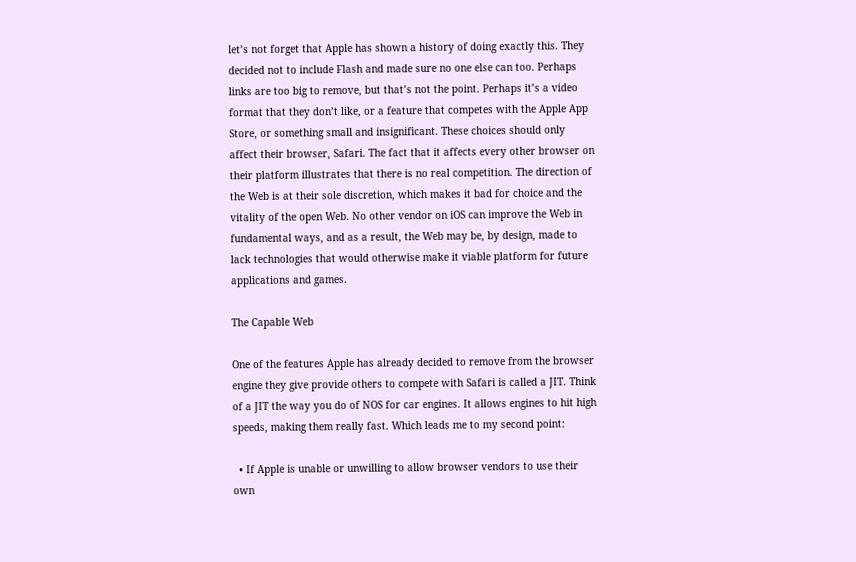let’s not forget that Apple has shown a history of doing exactly this. They decided not to include Flash and made sure no one else can too. Perhaps links are too big to remove, but that’s not the point. Perhaps it’s a video format that they don’t like, or a feature that competes with the Apple App Store, or something small and insignificant. These choices should only affect their browser, Safari. The fact that it affects every other browser on their platform illustrates that there is no real competition. The direction of the Web is at their sole discretion, which makes it bad for choice and the vitality of the open Web. No other vendor on iOS can improve the Web in fundamental ways, and as a result, the Web may be, by design, made to lack technologies that would otherwise make it viable platform for future applications and games.

The Capable Web

One of the features Apple has already decided to remove from the browser engine they give provide others to compete with Safari is called a JIT. Think of a JIT the way you do of NOS for car engines. It allows engines to hit high speeds, making them really fast. Which leads me to my second point:

  • If Apple is unable or unwilling to allow browser vendors to use their own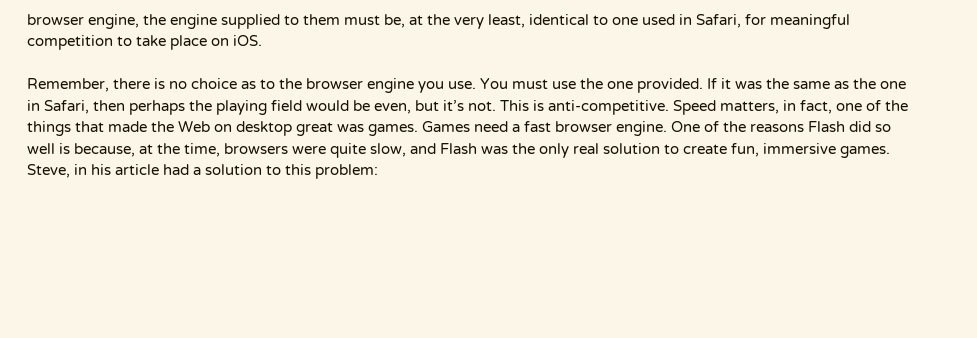browser engine, the engine supplied to them must be, at the very least, identical to one used in Safari, for meaningful competition to take place on iOS.

Remember, there is no choice as to the browser engine you use. You must use the one provided. If it was the same as the one in Safari, then perhaps the playing field would be even, but it’s not. This is anti-competitive. Speed matters, in fact, one of the things that made the Web on desktop great was games. Games need a fast browser engine. One of the reasons Flash did so well is because, at the time, browsers were quite slow, and Flash was the only real solution to create fun, immersive games. Steve, in his article had a solution to this problem: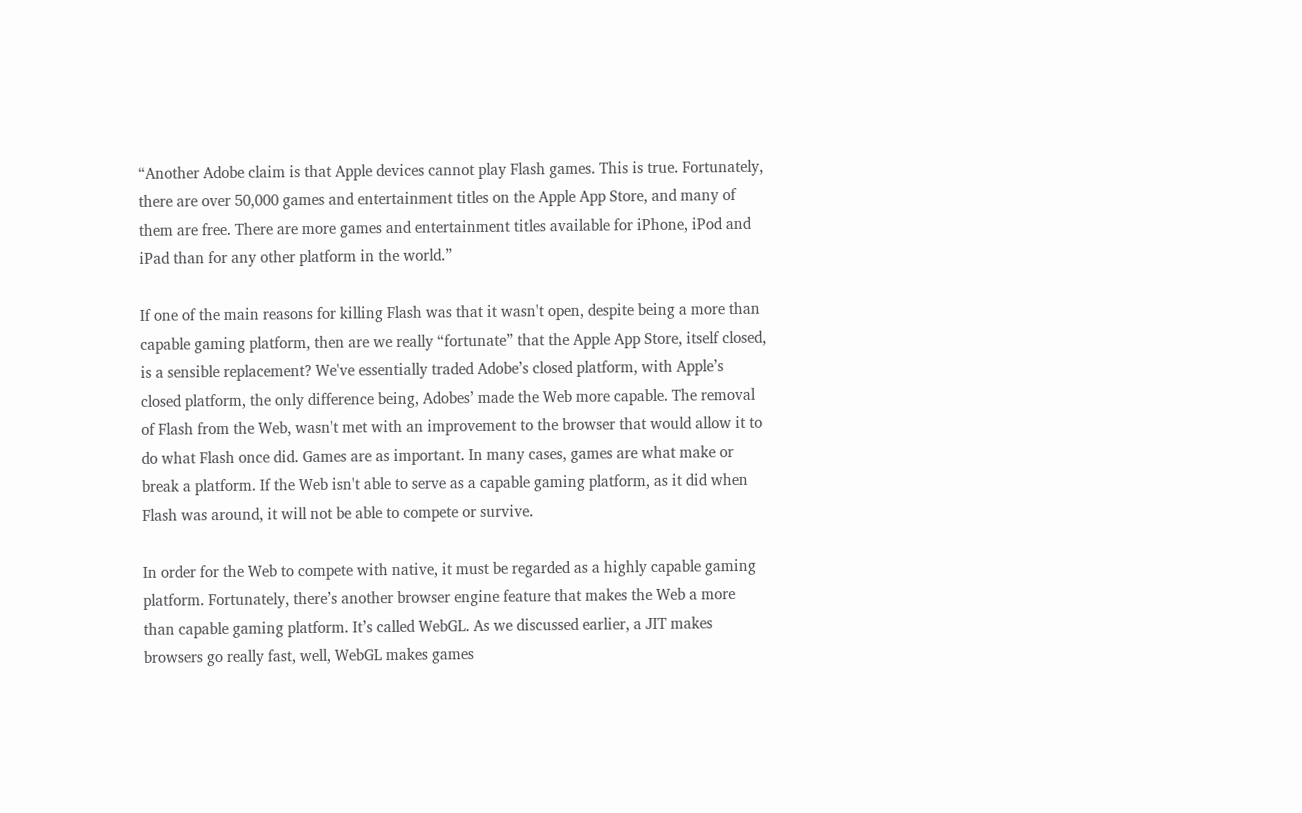“Another Adobe claim is that Apple devices cannot play Flash games. This is true. Fortunately, there are over 50,000 games and entertainment titles on the Apple App Store, and many of them are free. There are more games and entertainment titles available for iPhone, iPod and iPad than for any other platform in the world.”

If one of the main reasons for killing Flash was that it wasn't open, despite being a more than capable gaming platform, then are we really “fortunate” that the Apple App Store, itself closed, is a sensible replacement? We've essentially traded Adobe’s closed platform, with Apple’s closed platform, the only difference being, Adobes’ made the Web more capable. The removal of Flash from the Web, wasn't met with an improvement to the browser that would allow it to do what Flash once did. Games are as important. In many cases, games are what make or break a platform. If the Web isn't able to serve as a capable gaming platform, as it did when Flash was around, it will not be able to compete or survive.

In order for the Web to compete with native, it must be regarded as a highly capable gaming platform. Fortunately, there’s another browser engine feature that makes the Web a more than capable gaming platform. It’s called WebGL. As we discussed earlier, a JIT makes browsers go really fast, well, WebGL makes games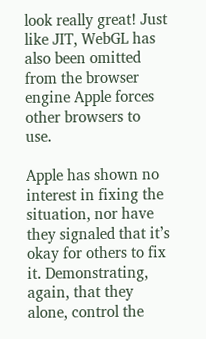look really great! Just like JIT, WebGL has also been omitted from the browser engine Apple forces other browsers to use.

Apple has shown no interest in fixing the situation, nor have they signaled that it’s okay for others to fix it. Demonstrating, again, that they alone, control the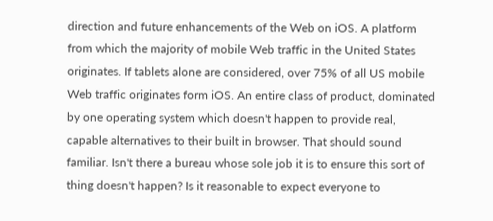direction and future enhancements of the Web on iOS. A platform from which the majority of mobile Web traffic in the United States originates. If tablets alone are considered, over 75% of all US mobile Web traffic originates form iOS. An entire class of product, dominated by one operating system which doesn't happen to provide real, capable alternatives to their built in browser. That should sound familiar. Isn't there a bureau whose sole job it is to ensure this sort of thing doesn't happen? Is it reasonable to expect everyone to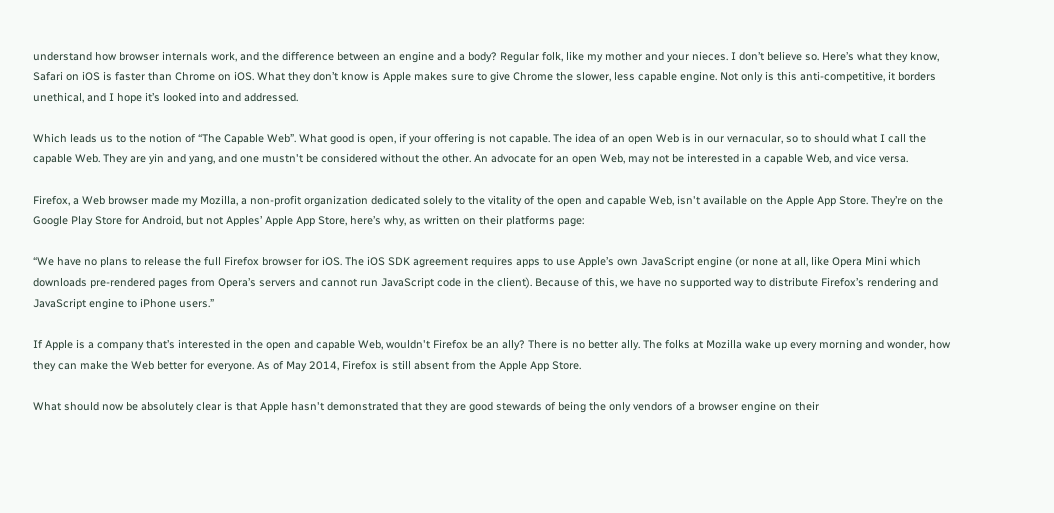understand how browser internals work, and the difference between an engine and a body? Regular folk, like my mother and your nieces. I don’t believe so. Here’s what they know, Safari on iOS is faster than Chrome on iOS. What they don’t know is Apple makes sure to give Chrome the slower, less capable engine. Not only is this anti-competitive, it borders unethical, and I hope it’s looked into and addressed.

Which leads us to the notion of “The Capable Web”. What good is open, if your offering is not capable. The idea of an open Web is in our vernacular, so to should what I call the capable Web. They are yin and yang, and one mustn't be considered without the other. An advocate for an open Web, may not be interested in a capable Web, and vice versa.

Firefox, a Web browser made my Mozilla, a non-profit organization dedicated solely to the vitality of the open and capable Web, isn't available on the Apple App Store. They’re on the Google Play Store for Android, but not Apples’ Apple App Store, here’s why, as written on their platforms page:

“We have no plans to release the full Firefox browser for iOS. The iOS SDK agreement requires apps to use Apple’s own JavaScript engine (or none at all, like Opera Mini which downloads pre-rendered pages from Opera’s servers and cannot run JavaScript code in the client). Because of this, we have no supported way to distribute Firefox’s rendering and JavaScript engine to iPhone users.”

If Apple is a company that’s interested in the open and capable Web, wouldn't Firefox be an ally? There is no better ally. The folks at Mozilla wake up every morning and wonder, how they can make the Web better for everyone. As of May 2014, Firefox is still absent from the Apple App Store.

What should now be absolutely clear is that Apple hasn't demonstrated that they are good stewards of being the only vendors of a browser engine on their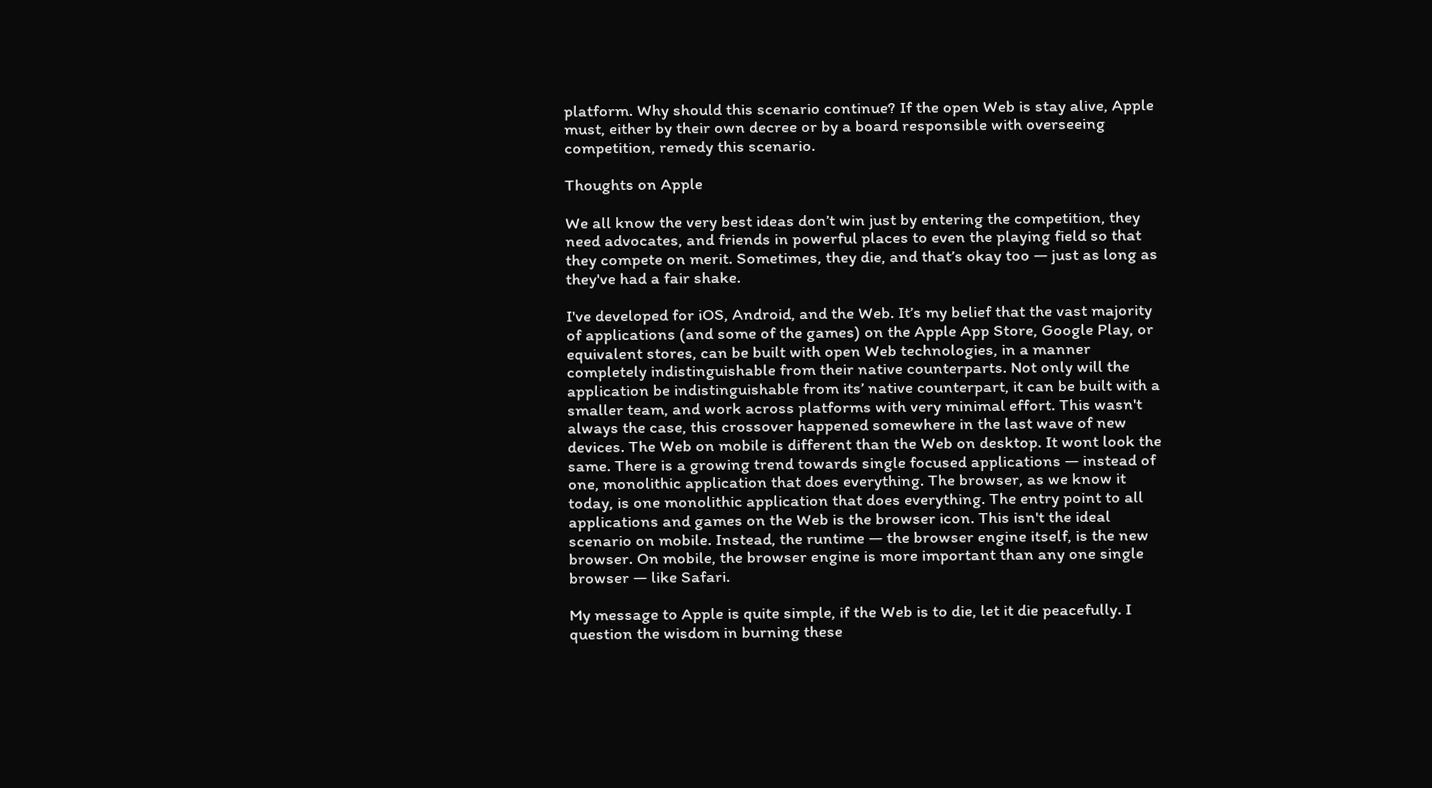platform. Why should this scenario continue? If the open Web is stay alive, Apple must, either by their own decree or by a board responsible with overseeing competition, remedy this scenario.

Thoughts on Apple

We all know the very best ideas don’t win just by entering the competition, they need advocates, and friends in powerful places to even the playing field so that they compete on merit. Sometimes, they die, and that’s okay too — just as long as they've had a fair shake.

I've developed for iOS, Android, and the Web. It’s my belief that the vast majority of applications (and some of the games) on the Apple App Store, Google Play, or equivalent stores, can be built with open Web technologies, in a manner completely indistinguishable from their native counterparts. Not only will the application be indistinguishable from its’ native counterpart, it can be built with a smaller team, and work across platforms with very minimal effort. This wasn't always the case, this crossover happened somewhere in the last wave of new devices. The Web on mobile is different than the Web on desktop. It wont look the same. There is a growing trend towards single focused applications — instead of one, monolithic application that does everything. The browser, as we know it today, is one monolithic application that does everything. The entry point to all applications and games on the Web is the browser icon. This isn't the ideal scenario on mobile. Instead, the runtime — the browser engine itself, is the new browser. On mobile, the browser engine is more important than any one single browser — like Safari.

My message to Apple is quite simple, if the Web is to die, let it die peacefully. I question the wisdom in burning these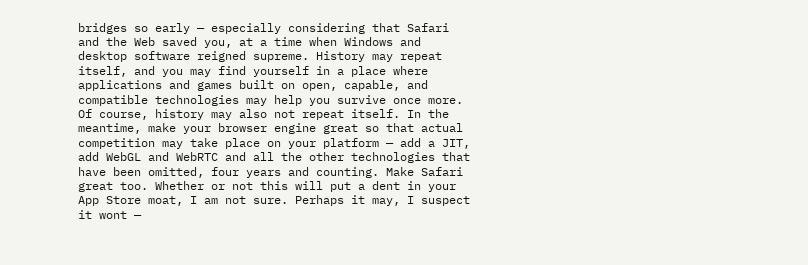bridges so early — especially considering that Safari and the Web saved you, at a time when Windows and desktop software reigned supreme. History may repeat itself, and you may find yourself in a place where applications and games built on open, capable, and compatible technologies may help you survive once more. Of course, history may also not repeat itself. In the meantime, make your browser engine great so that actual competition may take place on your platform — add a JIT, add WebGL and WebRTC and all the other technologies that have been omitted, four years and counting. Make Safari great too. Whether or not this will put a dent in your App Store moat, I am not sure. Perhaps it may, I suspect it wont —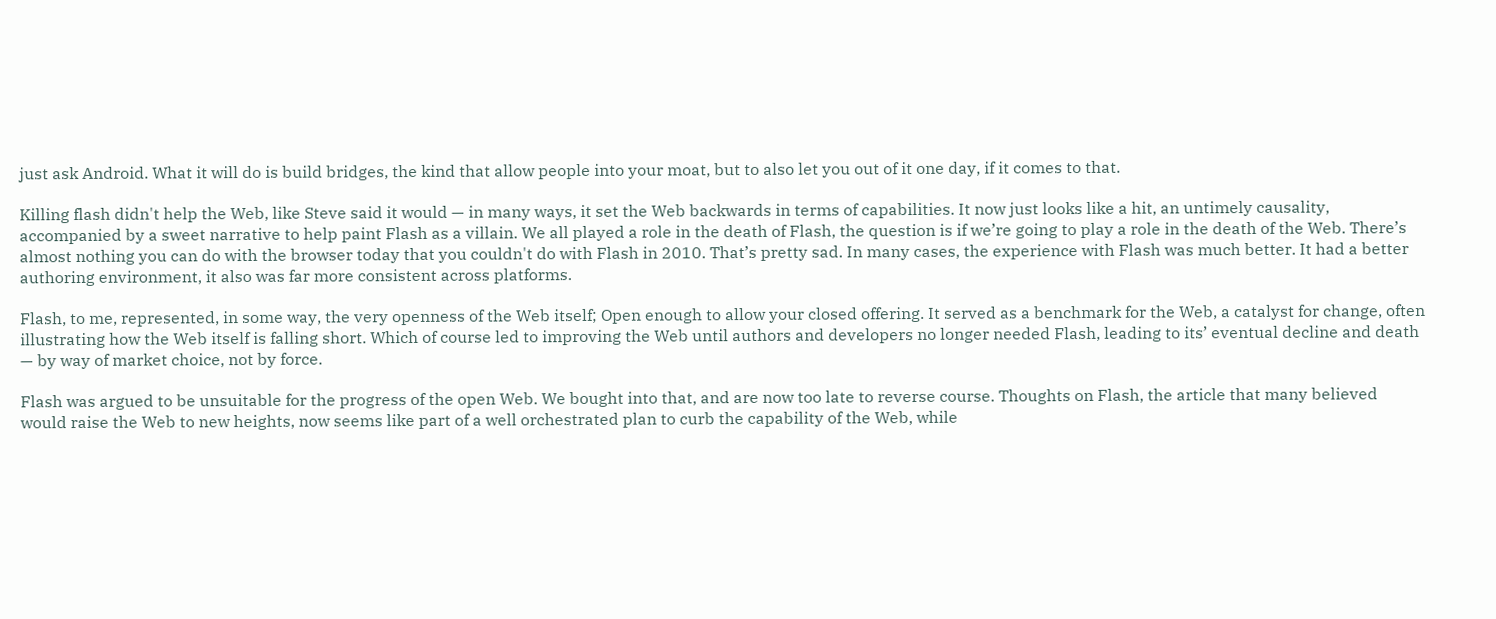just ask Android. What it will do is build bridges, the kind that allow people into your moat, but to also let you out of it one day, if it comes to that.

Killing flash didn't help the Web, like Steve said it would — in many ways, it set the Web backwards in terms of capabilities. It now just looks like a hit, an untimely causality, accompanied by a sweet narrative to help paint Flash as a villain. We all played a role in the death of Flash, the question is if we’re going to play a role in the death of the Web. There’s almost nothing you can do with the browser today that you couldn't do with Flash in 2010. That’s pretty sad. In many cases, the experience with Flash was much better. It had a better authoring environment, it also was far more consistent across platforms.

Flash, to me, represented, in some way, the very openness of the Web itself; Open enough to allow your closed offering. It served as a benchmark for the Web, a catalyst for change, often illustrating how the Web itself is falling short. Which of course led to improving the Web until authors and developers no longer needed Flash, leading to its’ eventual decline and death — by way of market choice, not by force.

Flash was argued to be unsuitable for the progress of the open Web. We bought into that, and are now too late to reverse course. Thoughts on Flash, the article that many believed would raise the Web to new heights, now seems like part of a well orchestrated plan to curb the capability of the Web, while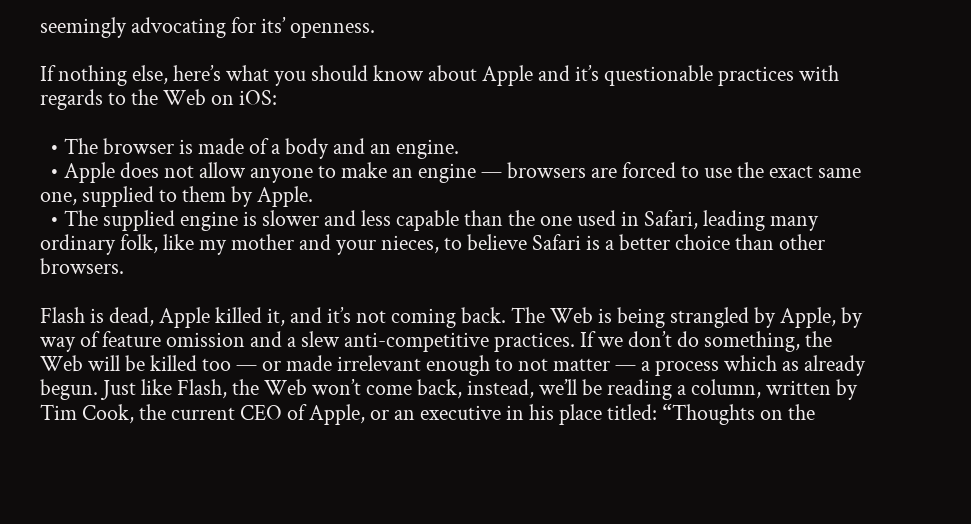seemingly advocating for its’ openness.

If nothing else, here’s what you should know about Apple and it’s questionable practices with regards to the Web on iOS:

  • The browser is made of a body and an engine.
  • Apple does not allow anyone to make an engine — browsers are forced to use the exact same one, supplied to them by Apple.
  • The supplied engine is slower and less capable than the one used in Safari, leading many ordinary folk, like my mother and your nieces, to believe Safari is a better choice than other browsers.

Flash is dead, Apple killed it, and it’s not coming back. The Web is being strangled by Apple, by way of feature omission and a slew anti-competitive practices. If we don’t do something, the Web will be killed too — or made irrelevant enough to not matter — a process which as already begun. Just like Flash, the Web won’t come back, instead, we’ll be reading a column, written by Tim Cook, the current CEO of Apple, or an executive in his place titled: “Thoughts on the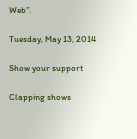Web”.

Tuesday, May 13, 2014

Show your support

Clapping shows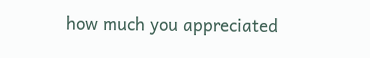how much you appreciated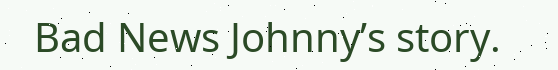Bad News Johnny’s story.